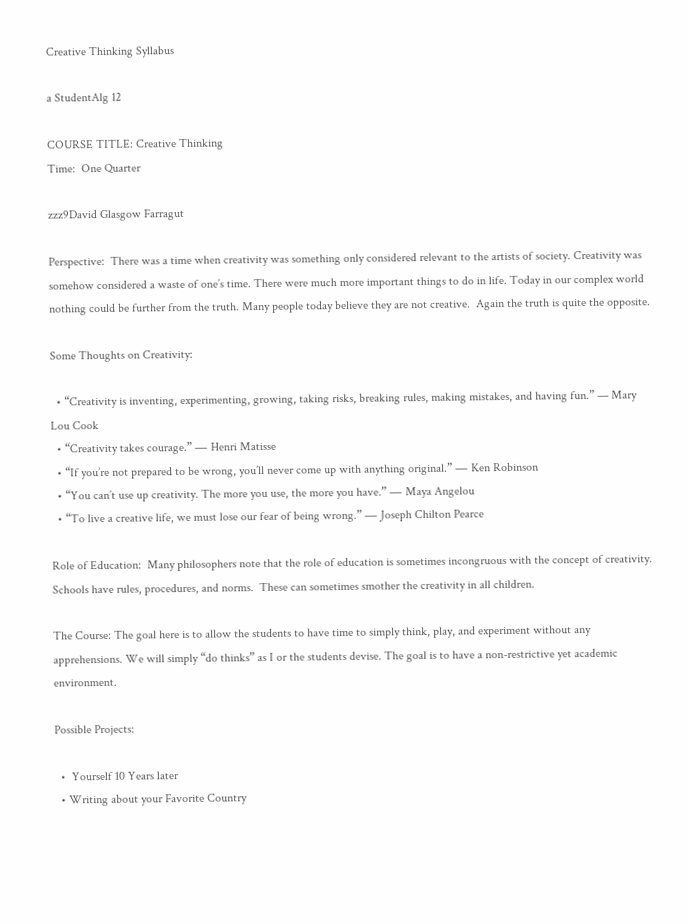Creative Thinking Syllabus

a StudentAlg 12

COURSE TITLE: Creative Thinking
Time:  One Quarter

zzz9David Glasgow Farragut

Perspective:  There was a time when creativity was something only considered relevant to the artists of society. Creativity was somehow considered a waste of one’s time. There were much more important things to do in life. Today in our complex world nothing could be further from the truth. Many people today believe they are not creative.  Again the truth is quite the opposite.

Some Thoughts on Creativity:

  • “Creativity is inventing, experimenting, growing, taking risks, breaking rules, making mistakes, and having fun.” — Mary Lou Cook
  • “Creativity takes courage.” ― Henri Matisse
  • “If you’re not prepared to be wrong, you’ll never come up with anything original.” ― Ken Robinson
  • “You can’t use up creativity. The more you use, the more you have.” ― Maya Angelou
  • “To live a creative life, we must lose our fear of being wrong.” ― Joseph Chilton Pearce

Role of Education:  Many philosophers note that the role of education is sometimes incongruous with the concept of creativity. Schools have rules, procedures, and norms.  These can sometimes smother the creativity in all children.

The Course: The goal here is to allow the students to have time to simply think, play, and experiment without any apprehensions. We will simply “do thinks” as I or the students devise. The goal is to have a non-restrictive yet academic environment.

Possible Projects:

  •  Yourself 10 Years later
  • Writing about your Favorite Country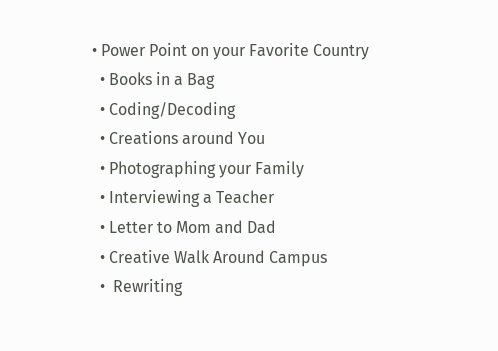• Power Point on your Favorite Country
  • Books in a Bag
  • Coding/Decoding
  • Creations around You
  • Photographing your Family
  • Interviewing a Teacher
  • Letter to Mom and Dad
  • Creative Walk Around Campus
  •  Rewriting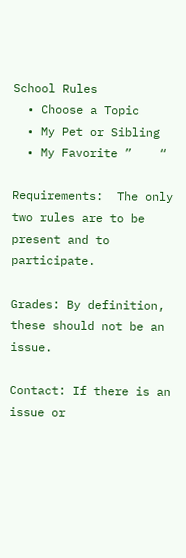School Rules
  • Choose a Topic
  • My Pet or Sibling
  • My Favorite ”    “

Requirements:  The only two rules are to be present and to participate.

Grades: By definition, these should not be an issue.

Contact: If there is an issue or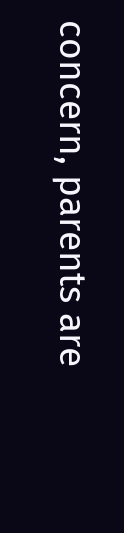concern, parents are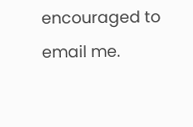encouraged to email me.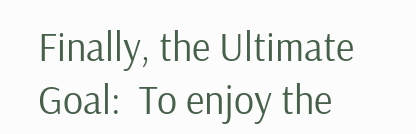Finally, the Ultimate Goal:  To enjoy the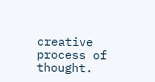creative process of thought.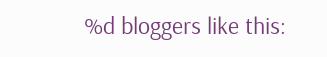%d bloggers like this: